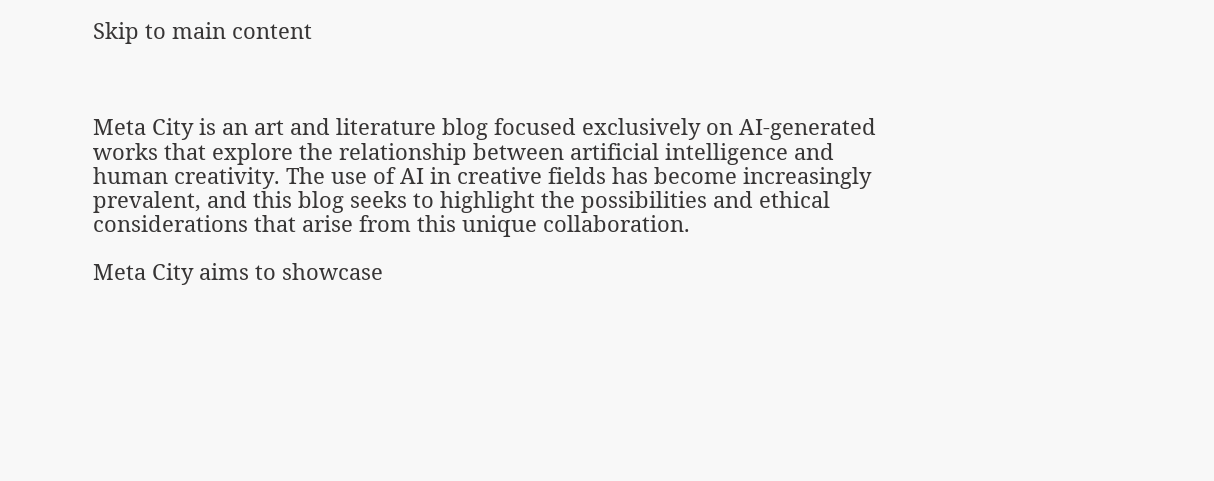Skip to main content



Meta City is an art and literature blog focused exclusively on AI-generated works that explore the relationship between artificial intelligence and human creativity. The use of AI in creative fields has become increasingly prevalent, and this blog seeks to highlight the possibilities and ethical considerations that arise from this unique collaboration.

Meta City aims to showcase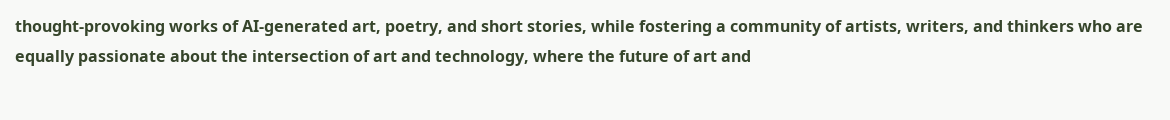thought-provoking works of AI-generated art, poetry, and short stories, while fostering a community of artists, writers, and thinkers who are equally passionate about the intersection of art and technology, where the future of art and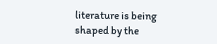literature is being shaped by the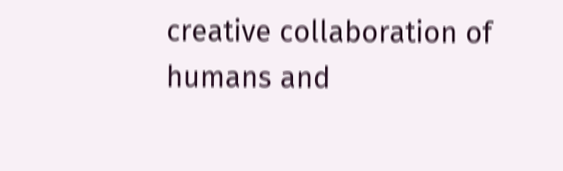creative collaboration of humans and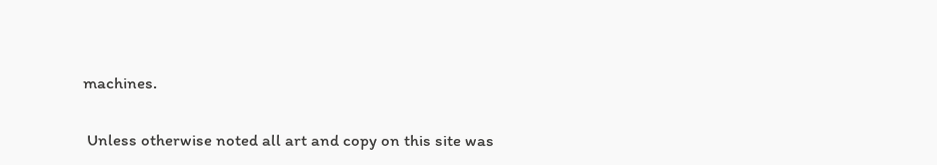machines.

 Unless otherwise noted all art and copy on this site was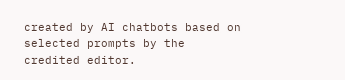created by AI chatbots based on selected prompts by the credited editor.